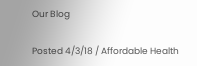Our Blog

Posted 4/3/18 / Affordable Health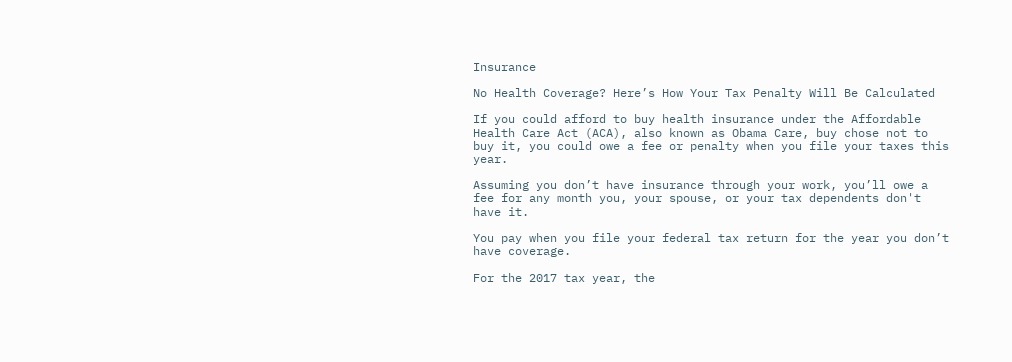Insurance

No Health Coverage? Here’s How Your Tax Penalty Will Be Calculated

If you could afford to buy health insurance under the Affordable Health Care Act (ACA), also known as Obama Care, buy chose not to buy it, you could owe a fee or penalty when you file your taxes this year.

Assuming you don’t have insurance through your work, you’ll owe a fee for any month you, your spouse, or your tax dependents don't have it.

You pay when you file your federal tax return for the year you don’t have coverage.

For the 2017 tax year, the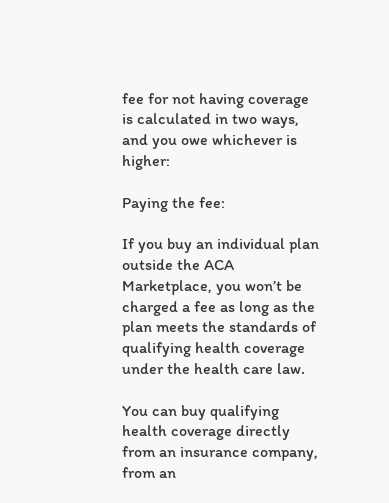fee for not having coverage is calculated in two ways, and you owe whichever is higher:

Paying the fee:

If you buy an individual plan outside the ACA Marketplace, you won’t be charged a fee as long as the plan meets the standards of qualifying health coverage under the health care law.

You can buy qualifying health coverage directly from an insurance company, from an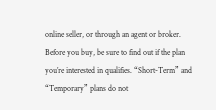online seller, or through an agent or broker. Before you buy, be sure to find out if the plan you’re interested in qualifies. “Short-Term” and “Temporary” plans do not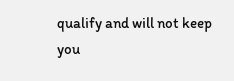qualify and will not keep you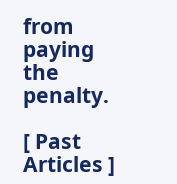from paying the penalty.

[ Past Articles ]